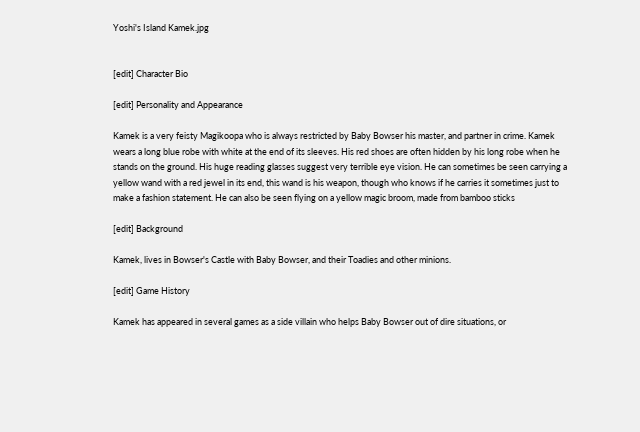Yoshi's Island Kamek.jpg


[edit] Character Bio

[edit] Personality and Appearance

Kamek is a very feisty Magikoopa who is always restricted by Baby Bowser his master, and partner in crime. Kamek wears a long blue robe with white at the end of its sleeves. His red shoes are often hidden by his long robe when he stands on the ground. His huge reading glasses suggest very terrible eye vision. He can sometimes be seen carrying a yellow wand with a red jewel in its end, this wand is his weapon, though who knows if he carries it sometimes just to make a fashion statement. He can also be seen flying on a yellow magic broom, made from bamboo sticks

[edit] Background

Kamek, lives in Bowser's Castle with Baby Bowser, and their Toadies and other minions.

[edit] Game History

Kamek has appeared in several games as a side villain who helps Baby Bowser out of dire situations, or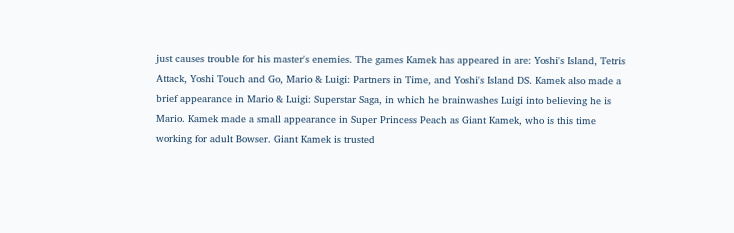just causes trouble for his master's enemies. The games Kamek has appeared in are: Yoshi's Island, Tetris Attack, Yoshi Touch and Go, Mario & Luigi: Partners in Time, and Yoshi's Island DS. Kamek also made a brief appearance in Mario & Luigi: Superstar Saga, in which he brainwashes Luigi into believing he is Mario. Kamek made a small appearance in Super Princess Peach as Giant Kamek, who is this time working for adult Bowser. Giant Kamek is trusted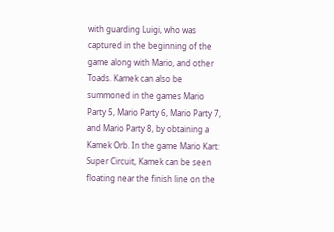with guarding Luigi, who was captured in the beginning of the game along with Mario, and other Toads. Kamek can also be summoned in the games Mario Party 5, Mario Party 6, Mario Party 7, and Mario Party 8, by obtaining a Kamek Orb. In the game Mario Kart: Super Circuit, Kamek can be seen floating near the finish line on the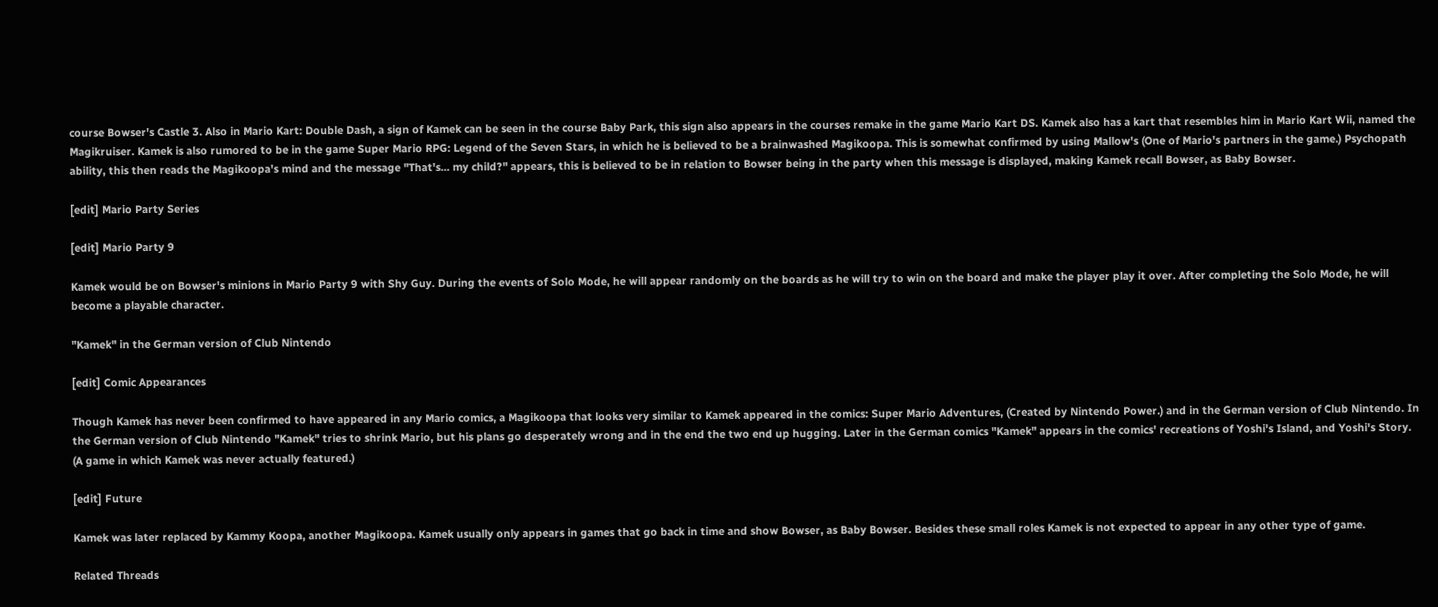course Bowser's Castle 3. Also in Mario Kart: Double Dash, a sign of Kamek can be seen in the course Baby Park, this sign also appears in the courses remake in the game Mario Kart DS. Kamek also has a kart that resembles him in Mario Kart Wii, named the Magikruiser. Kamek is also rumored to be in the game Super Mario RPG: Legend of the Seven Stars, in which he is believed to be a brainwashed Magikoopa. This is somewhat confirmed by using Mallow's (One of Mario's partners in the game.) Psychopath ability, this then reads the Magikoopa's mind and the message "That's... my child?" appears, this is believed to be in relation to Bowser being in the party when this message is displayed, making Kamek recall Bowser, as Baby Bowser.

[edit] Mario Party Series

[edit] Mario Party 9

Kamek would be on Bowser's minions in Mario Party 9 with Shy Guy. During the events of Solo Mode, he will appear randomly on the boards as he will try to win on the board and make the player play it over. After completing the Solo Mode, he will become a playable character.

"Kamek" in the German version of Club Nintendo

[edit] Comic Appearances

Though Kamek has never been confirmed to have appeared in any Mario comics, a Magikoopa that looks very similar to Kamek appeared in the comics: Super Mario Adventures, (Created by Nintendo Power.) and in the German version of Club Nintendo. In the German version of Club Nintendo "Kamek" tries to shrink Mario, but his plans go desperately wrong and in the end the two end up hugging. Later in the German comics "Kamek" appears in the comics' recreations of Yoshi's Island, and Yoshi's Story. (A game in which Kamek was never actually featured.)

[edit] Future

Kamek was later replaced by Kammy Koopa, another Magikoopa. Kamek usually only appears in games that go back in time and show Bowser, as Baby Bowser. Besides these small roles Kamek is not expected to appear in any other type of game.

Related Threads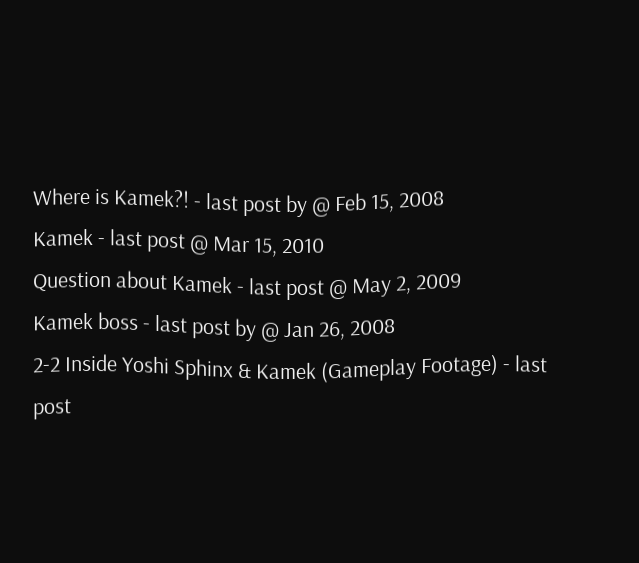Where is Kamek?! - last post by @ Feb 15, 2008
Kamek - last post @ Mar 15, 2010
Question about Kamek - last post @ May 2, 2009
Kamek boss - last post by @ Jan 26, 2008
2-2 Inside Yoshi Sphinx & Kamek (Gameplay Footage) - last post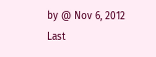by @ Nov 6, 2012
Last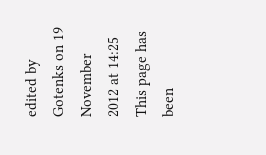edited by Gotenks on 19 November 2012 at 14:25
This page has been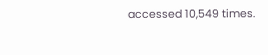accessed 10,549 times.